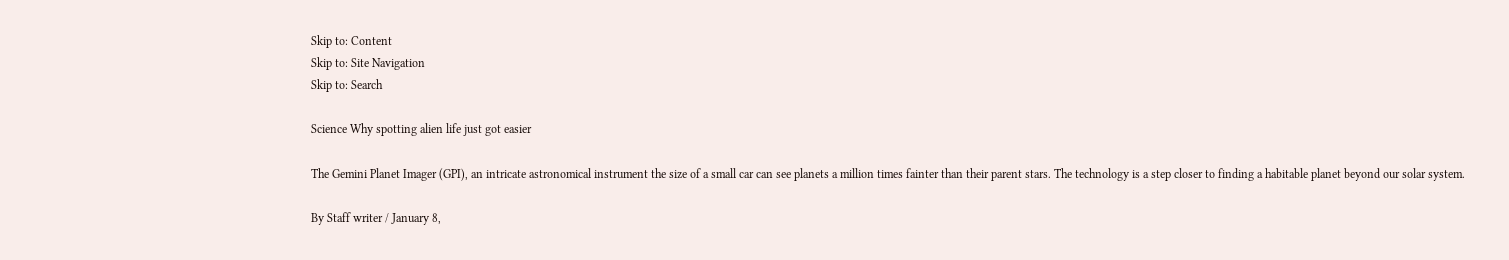Skip to: Content
Skip to: Site Navigation
Skip to: Search

Science Why spotting alien life just got easier

The Gemini Planet Imager (GPI), an intricate astronomical instrument the size of a small car can see planets a million times fainter than their parent stars. The technology is a step closer to finding a habitable planet beyond our solar system.

By Staff writer / January 8,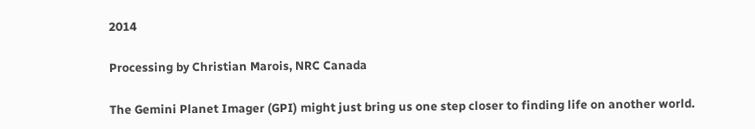2014

Processing by Christian Marois, NRC Canada

The Gemini Planet Imager (GPI) might just bring us one step closer to finding life on another world.